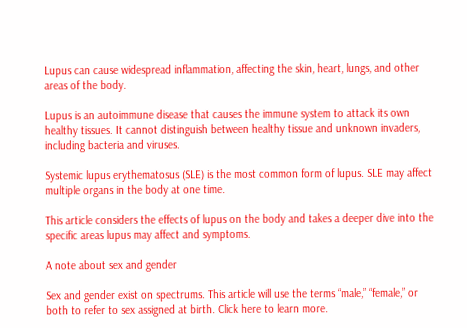Lupus can cause widespread inflammation, affecting the skin, heart, lungs, and other areas of the body.

Lupus is an autoimmune disease that causes the immune system to attack its own healthy tissues. It cannot distinguish between healthy tissue and unknown invaders, including bacteria and viruses.

Systemic lupus erythematosus (SLE) is the most common form of lupus. SLE may affect multiple organs in the body at one time.

This article considers the effects of lupus on the body and takes a deeper dive into the specific areas lupus may affect and symptoms.

A note about sex and gender

Sex and gender exist on spectrums. This article will use the terms “male,” “female,” or both to refer to sex assigned at birth. Click here to learn more.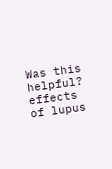Was this helpful?
effects of lupus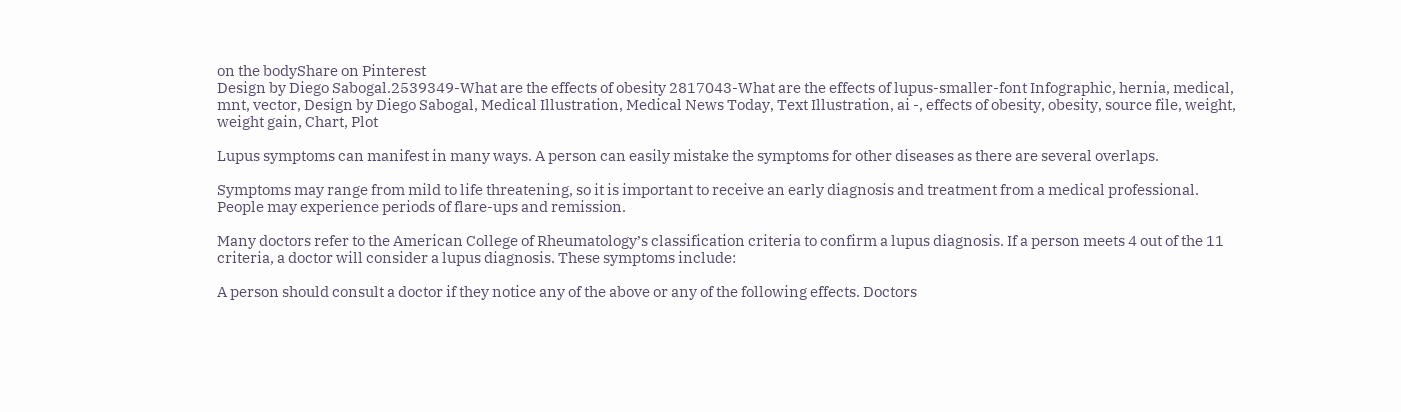on the bodyShare on Pinterest
Design by Diego Sabogal.2539349-What are the effects of obesity 2817043-What are the effects of lupus-smaller-font Infographic, hernia, medical, mnt, vector, Design by Diego Sabogal, Medical Illustration, Medical News Today, Text Illustration, ai -, effects of obesity, obesity, source file, weight, weight gain, Chart, Plot

Lupus symptoms can manifest in many ways. A person can easily mistake the symptoms for other diseases as there are several overlaps.

Symptoms may range from mild to life threatening, so it is important to receive an early diagnosis and treatment from a medical professional. People may experience periods of flare-ups and remission.

Many doctors refer to the American College of Rheumatology’s classification criteria to confirm a lupus diagnosis. If a person meets 4 out of the 11 criteria, a doctor will consider a lupus diagnosis. These symptoms include:

A person should consult a doctor if they notice any of the above or any of the following effects. Doctors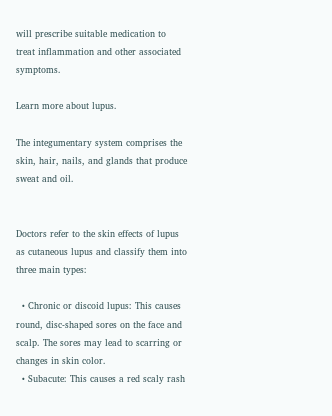will prescribe suitable medication to treat inflammation and other associated symptoms.

Learn more about lupus.

The integumentary system comprises the skin, hair, nails, and glands that produce sweat and oil.


Doctors refer to the skin effects of lupus as cutaneous lupus and classify them into three main types:

  • Chronic or discoid lupus: This causes round, disc-shaped sores on the face and scalp. The sores may lead to scarring or changes in skin color.
  • Subacute: This causes a red scaly rash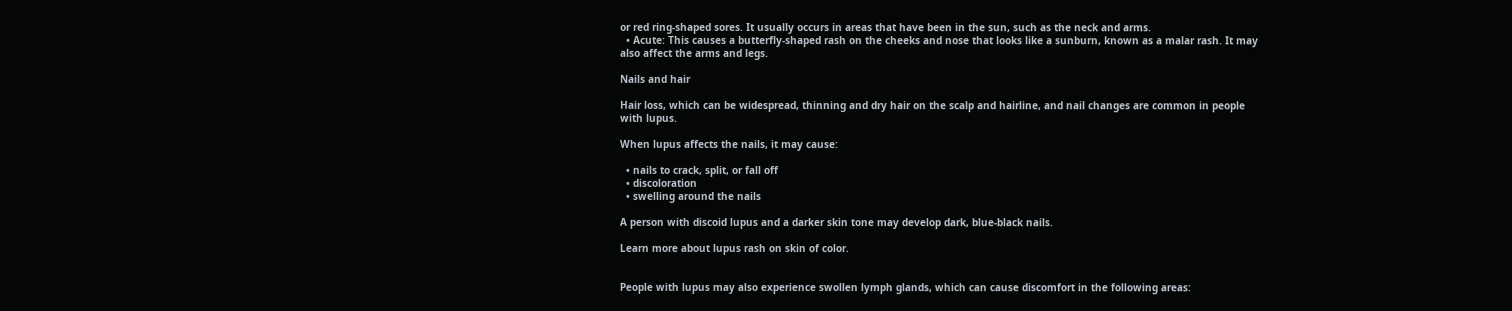or red ring-shaped sores. It usually occurs in areas that have been in the sun, such as the neck and arms.
  • Acute: This causes a butterfly-shaped rash on the cheeks and nose that looks like a sunburn, known as a malar rash. It may also affect the arms and legs.

Nails and hair

Hair loss, which can be widespread, thinning and dry hair on the scalp and hairline, and nail changes are common in people with lupus.

When lupus affects the nails, it may cause:

  • nails to crack, split, or fall off
  • discoloration
  • swelling around the nails

A person with discoid lupus and a darker skin tone may develop dark, blue-black nails.

Learn more about lupus rash on skin of color.


People with lupus may also experience swollen lymph glands, which can cause discomfort in the following areas: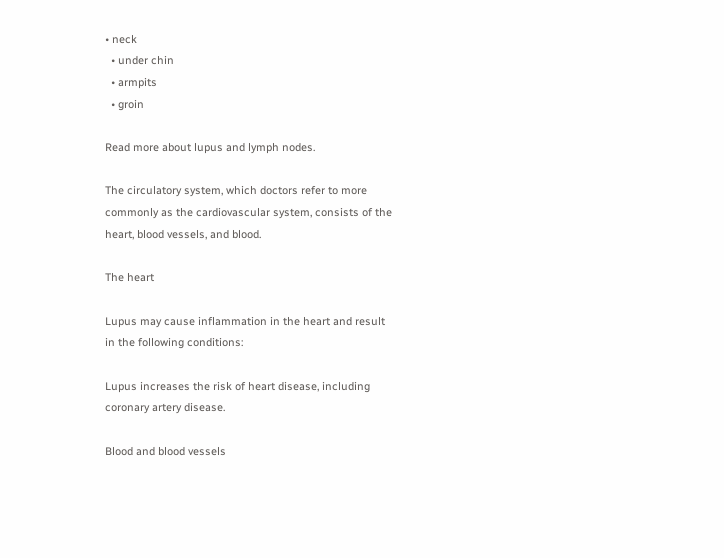• neck
  • under chin
  • armpits
  • groin

Read more about lupus and lymph nodes.

The circulatory system, which doctors refer to more commonly as the cardiovascular system, consists of the heart, blood vessels, and blood.

The heart

Lupus may cause inflammation in the heart and result in the following conditions:

Lupus increases the risk of heart disease, including coronary artery disease.

Blood and blood vessels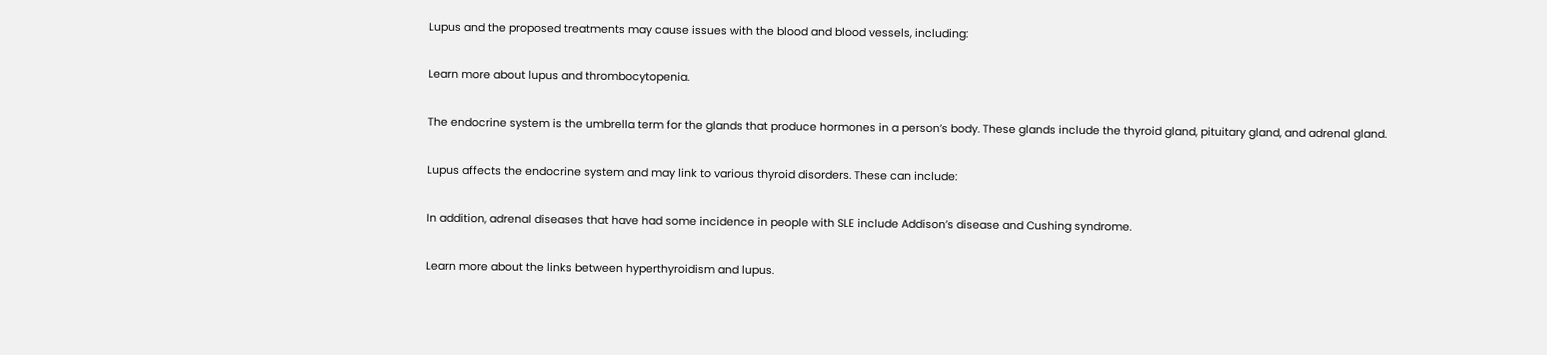Lupus and the proposed treatments may cause issues with the blood and blood vessels, including:

Learn more about lupus and thrombocytopenia.

The endocrine system is the umbrella term for the glands that produce hormones in a person’s body. These glands include the thyroid gland, pituitary gland, and adrenal gland.

Lupus affects the endocrine system and may link to various thyroid disorders. These can include:

In addition, adrenal diseases that have had some incidence in people with SLE include Addison’s disease and Cushing syndrome.

Learn more about the links between hyperthyroidism and lupus.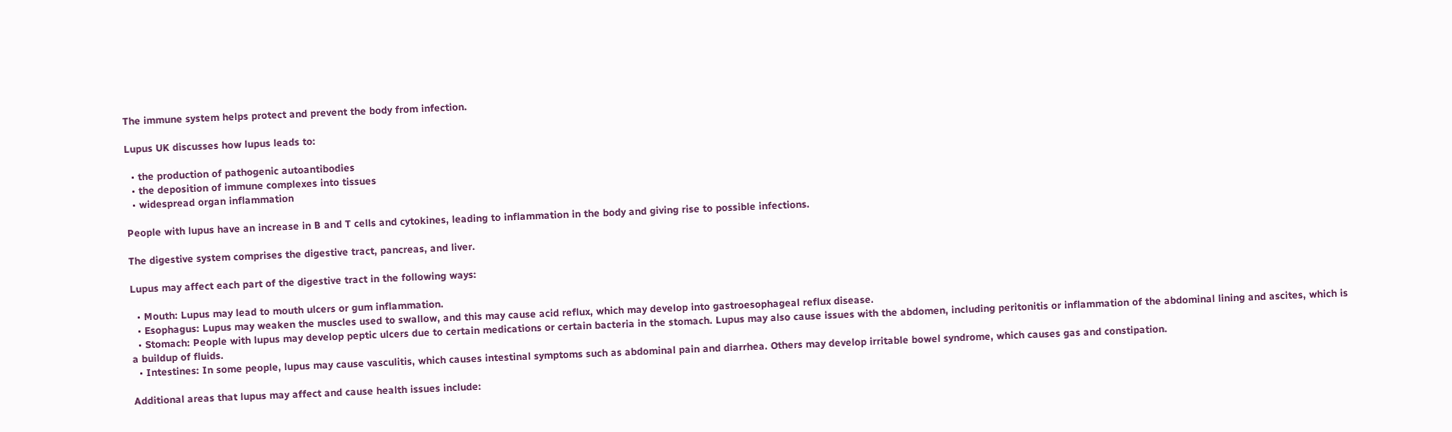The immune system helps protect and prevent the body from infection.

Lupus UK discusses how lupus leads to:

  • the production of pathogenic autoantibodies
  • the deposition of immune complexes into tissues
  • widespread organ inflammation

People with lupus have an increase in B and T cells and cytokines, leading to inflammation in the body and giving rise to possible infections.

The digestive system comprises the digestive tract, pancreas, and liver.

Lupus may affect each part of the digestive tract in the following ways:

  • Mouth: Lupus may lead to mouth ulcers or gum inflammation.
  • Esophagus: Lupus may weaken the muscles used to swallow, and this may cause acid reflux, which may develop into gastroesophageal reflux disease.
  • Stomach: People with lupus may develop peptic ulcers due to certain medications or certain bacteria in the stomach. Lupus may also cause issues with the abdomen, including peritonitis or inflammation of the abdominal lining and ascites, which is a buildup of fluids.
  • Intestines: In some people, lupus may cause vasculitis, which causes intestinal symptoms such as abdominal pain and diarrhea. Others may develop irritable bowel syndrome, which causes gas and constipation.

Additional areas that lupus may affect and cause health issues include: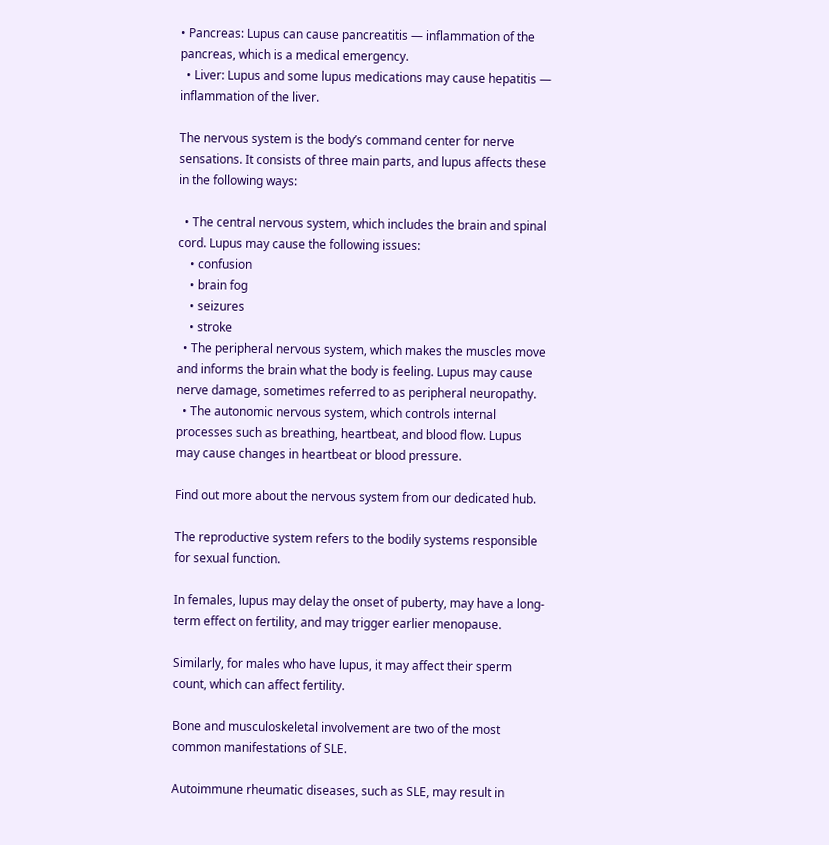• Pancreas: Lupus can cause pancreatitis — inflammation of the pancreas, which is a medical emergency.
  • Liver: Lupus and some lupus medications may cause hepatitis — inflammation of the liver.

The nervous system is the body’s command center for nerve sensations. It consists of three main parts, and lupus affects these in the following ways:

  • The central nervous system, which includes the brain and spinal cord. Lupus may cause the following issues:
    • confusion
    • brain fog
    • seizures
    • stroke
  • The peripheral nervous system, which makes the muscles move and informs the brain what the body is feeling. Lupus may cause nerve damage, sometimes referred to as peripheral neuropathy.
  • The autonomic nervous system, which controls internal processes such as breathing, heartbeat, and blood flow. Lupus may cause changes in heartbeat or blood pressure.

Find out more about the nervous system from our dedicated hub.

The reproductive system refers to the bodily systems responsible for sexual function.

In females, lupus may delay the onset of puberty, may have a long-term effect on fertility, and may trigger earlier menopause.

Similarly, for males who have lupus, it may affect their sperm count, which can affect fertility.

Bone and musculoskeletal involvement are two of the most common manifestations of SLE.

Autoimmune rheumatic diseases, such as SLE, may result in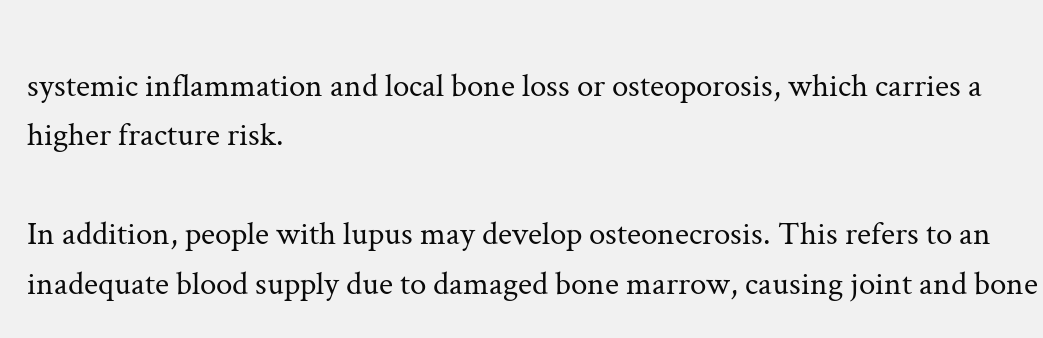systemic inflammation and local bone loss or osteoporosis, which carries a higher fracture risk.

In addition, people with lupus may develop osteonecrosis. This refers to an inadequate blood supply due to damaged bone marrow, causing joint and bone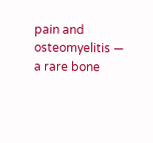pain and osteomyelitis — a rare bone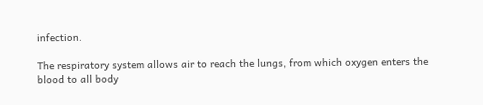infection.

The respiratory system allows air to reach the lungs, from which oxygen enters the blood to all body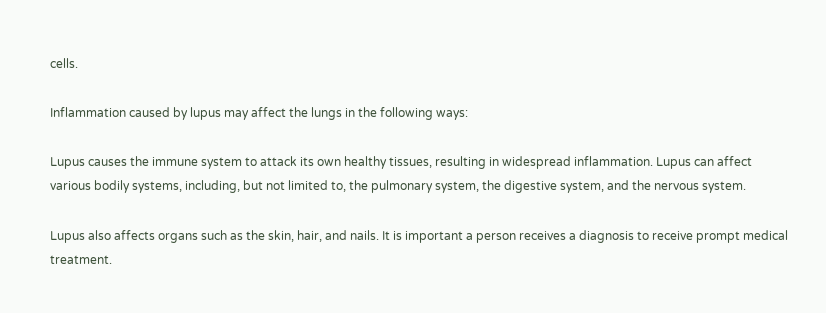cells.

Inflammation caused by lupus may affect the lungs in the following ways:

Lupus causes the immune system to attack its own healthy tissues, resulting in widespread inflammation. Lupus can affect various bodily systems, including, but not limited to, the pulmonary system, the digestive system, and the nervous system.

Lupus also affects organs such as the skin, hair, and nails. It is important a person receives a diagnosis to receive prompt medical treatment.